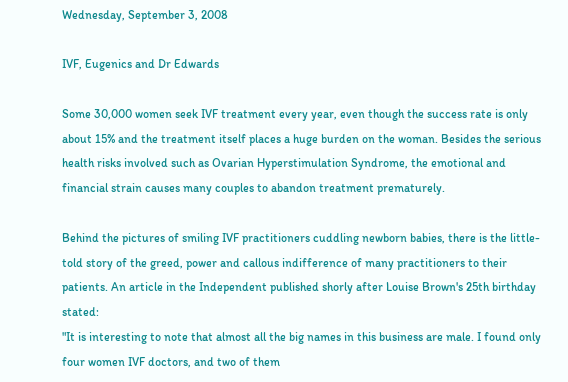Wednesday, September 3, 2008

IVF, Eugenics and Dr Edwards

Some 30,000 women seek IVF treatment every year, even though the success rate is only about 15% and the treatment itself places a huge burden on the woman. Besides the serious health risks involved such as Ovarian Hyperstimulation Syndrome, the emotional and financial strain causes many couples to abandon treatment prematurely.

Behind the pictures of smiling IVF practitioners cuddling newborn babies, there is the little-told story of the greed, power and callous indifference of many practitioners to their patients. An article in the Independent published shorly after Louise Brown's 25th birthday stated:
"It is interesting to note that almost all the big names in this business are male. I found only four women IVF doctors, and two of them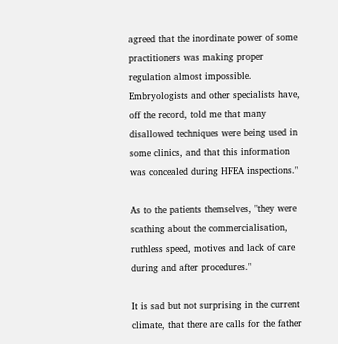agreed that the inordinate power of some practitioners was making proper regulation almost impossible. Embryologists and other specialists have, off the record, told me that many disallowed techniques were being used in some clinics, and that this information was concealed during HFEA inspections."

As to the patients themselves, "they were scathing about the commercialisation, ruthless speed, motives and lack of care during and after procedures."

It is sad but not surprising in the current climate, that there are calls for the father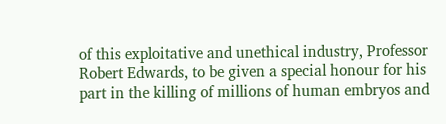of this exploitative and unethical industry, Professor Robert Edwards, to be given a special honour for his part in the killing of millions of human embryos and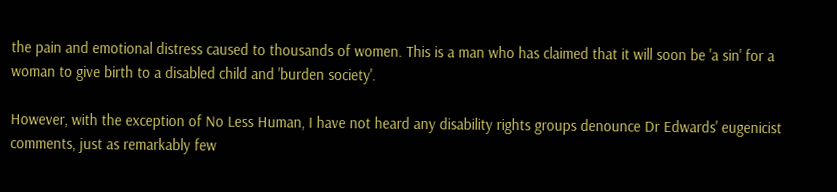the pain and emotional distress caused to thousands of women. This is a man who has claimed that it will soon be 'a sin' for a woman to give birth to a disabled child and 'burden society'.

However, with the exception of No Less Human, I have not heard any disability rights groups denounce Dr Edwards' eugenicist comments, just as remarkably few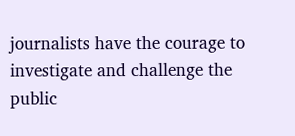journalists have the courage to investigate and challenge the public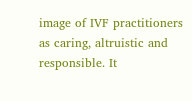image of IVF practitioners as caring, altruistic and responsible. It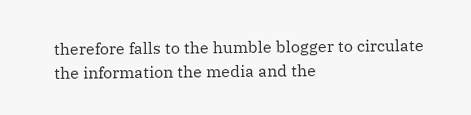therefore falls to the humble blogger to circulate the information the media and the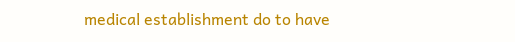medical establishment do to have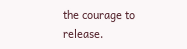the courage to release.